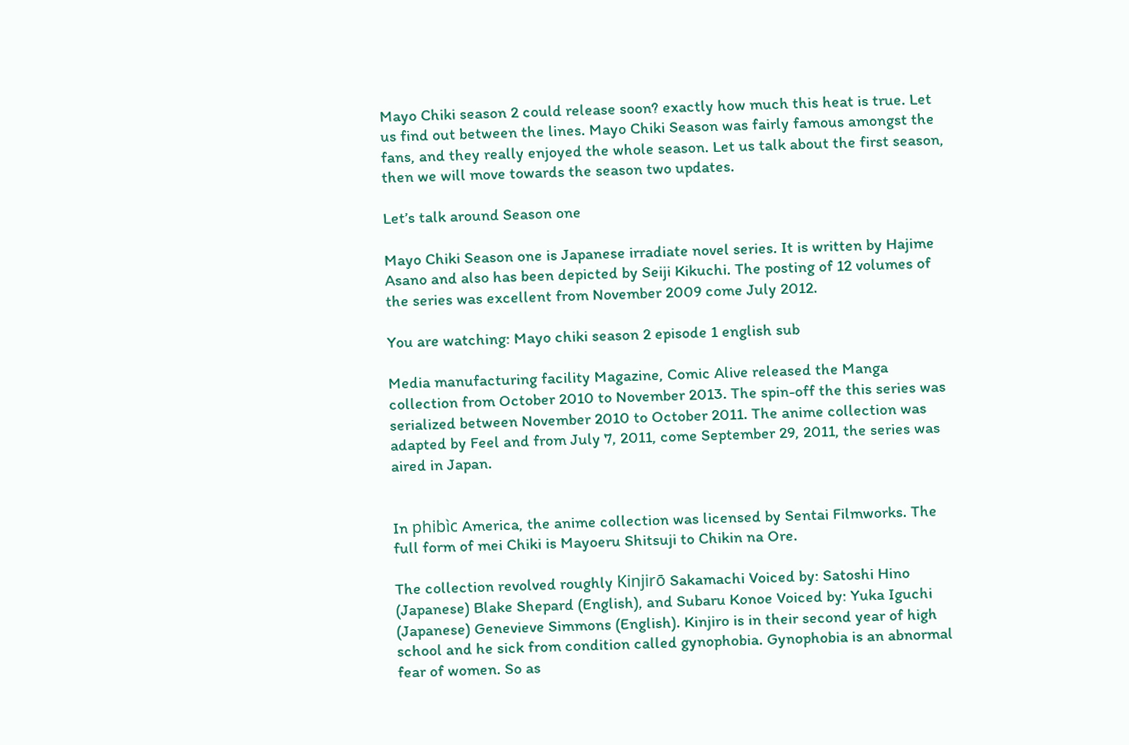Mayo Chiki season 2 could release soon? exactly how much this heat is true. Let us find out between the lines. Mayo Chiki Season was fairly famous amongst the fans, and they really enjoyed the whole season. Let us talk about the first season, then we will move towards the season two updates.

Let’s talk around Season one

Mayo Chiki Season one is Japanese irradiate novel series. It is written by Hajime Asano and also has been depicted by Seiji Kikuchi. The posting of 12 volumes of the series was excellent from November 2009 come July 2012.

You are watching: Mayo chiki season 2 episode 1 english sub

Media manufacturing facility Magazine, Comic Alive released the Manga collection from October 2010 to November 2013. The spin-off the this series was serialized between November 2010 to October 2011. The anime collection was adapted by Feel and from July 7, 2011, come September 29, 2011, the series was aired in Japan.


In phibìc America, the anime collection was licensed by Sentai Filmworks. The full form of mei Chiki is Mayoeru Shitsuji to Chikin na Ore.

The collection revolved roughly Kinjirō Sakamachi Voiced by: Satoshi Hino (Japanese) Blake Shepard (English), and Subaru Konoe Voiced by: Yuka Iguchi (Japanese) Genevieve Simmons (English). Kinjiro is in their second year of high school and he sick from condition called gynophobia. Gynophobia is an abnormal fear of women. So as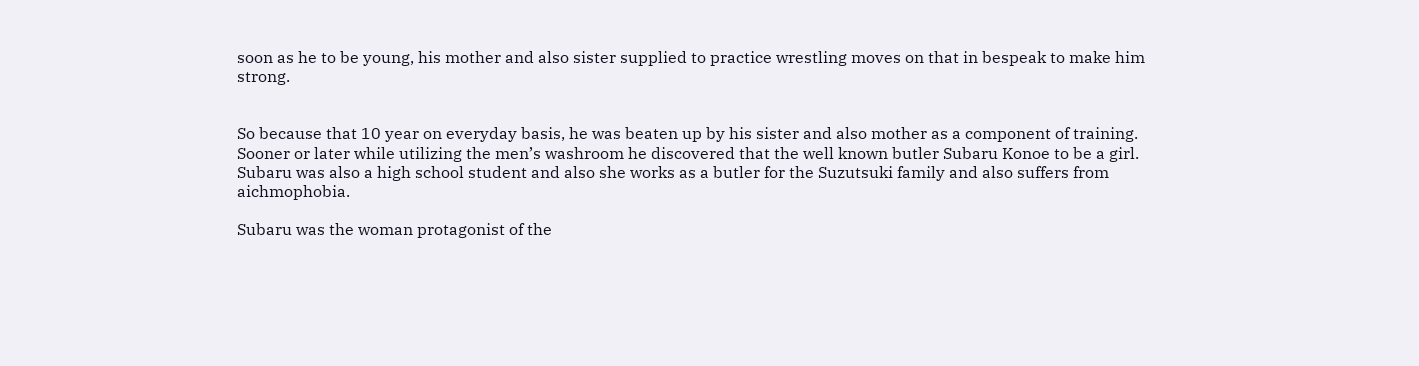soon as he to be young, his mother and also sister supplied to practice wrestling moves on that in bespeak to make him strong.


So because that 10 year on everyday basis, he was beaten up by his sister and also mother as a component of training. Sooner or later while utilizing the men’s washroom he discovered that the well known butler Subaru Konoe to be a girl. Subaru was also a high school student and also she works as a butler for the Suzutsuki family and also suffers from aichmophobia.

Subaru was the woman protagonist of the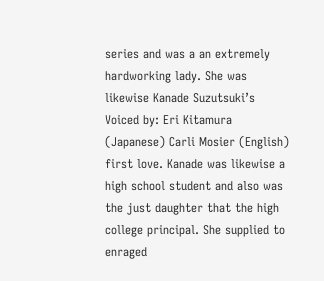series and was a an extremely hardworking lady. She was likewise Kanade Suzutsuki’s Voiced by: Eri Kitamura (Japanese) Carli Mosier (English) first love. Kanade was likewise a high school student and also was the just daughter that the high college principal. She supplied to enraged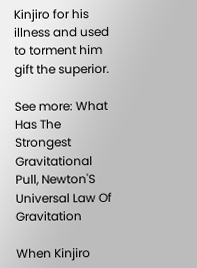Kinjiro for his illness and used to torment him gift the superior.

See more: What Has The Strongest Gravitational Pull, Newton'S Universal Law Of Gravitation

When Kinjiro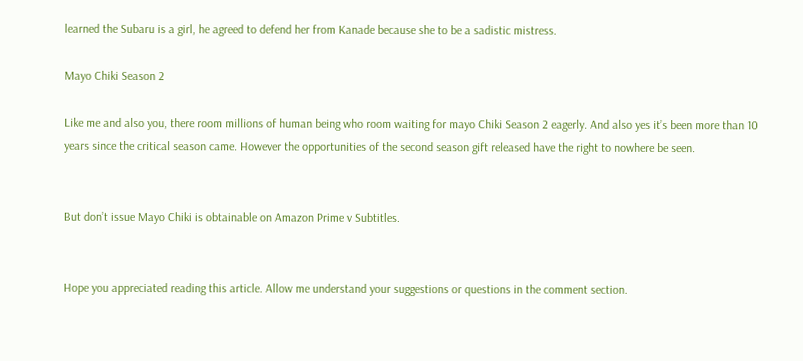learned the Subaru is a girl, he agreed to defend her from Kanade because she to be a sadistic mistress.

Mayo Chiki Season 2

Like me and also you, there room millions of human being who room waiting for mayo Chiki Season 2 eagerly. And also yes it’s been more than 10 years since the critical season came. However the opportunities of the second season gift released have the right to nowhere be seen.


But don’t issue Mayo Chiki is obtainable on Amazon Prime v Subtitles.


Hope you appreciated reading this article. Allow me understand your suggestions or questions in the comment section.